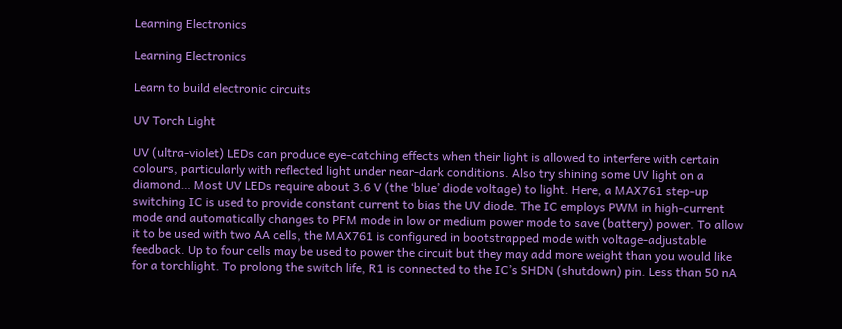Learning Electronics

Learning Electronics

Learn to build electronic circuits

UV Torch Light

UV (ultra-violet) LEDs can produce eye-catching effects when their light is allowed to interfere with certain colours, particularly with reflected light under near-dark conditions. Also try shining some UV light on a diamond… Most UV LEDs require about 3.6 V (the ‘blue’ diode voltage) to light. Here, a MAX761 step-up switching IC is used to provide constant current to bias the UV diode. The IC employs PWM in high-current mode and automatically changes to PFM mode in low or medium power mode to save (battery) power. To allow it to be used with two AA cells, the MAX761 is configured in bootstrapped mode with voltage-adjustable feedback. Up to four cells may be used to power the circuit but they may add more weight than you would like for a torchlight. To prolong the switch life, R1 is connected to the IC’s SHDN (shutdown) pin. Less than 50 nA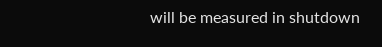will be measured in shutdown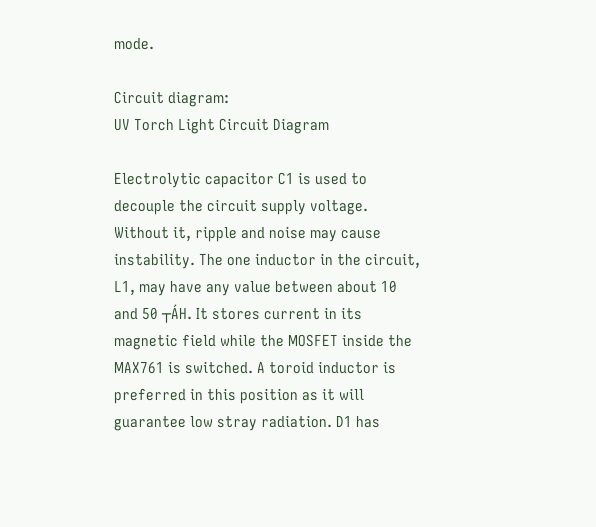mode.

Circuit diagram:
UV Torch Light Circuit Diagram

Electrolytic capacitor C1 is used to decouple the circuit supply voltage. Without it, ripple and noise may cause instability. The one inductor in the circuit, L1, may have any value between about 10 and 50 ┬ÁH. It stores current in its magnetic field while the MOSFET inside the MAX761 is switched. A toroid inductor is preferred in this position as it will guarantee low stray radiation. D1 has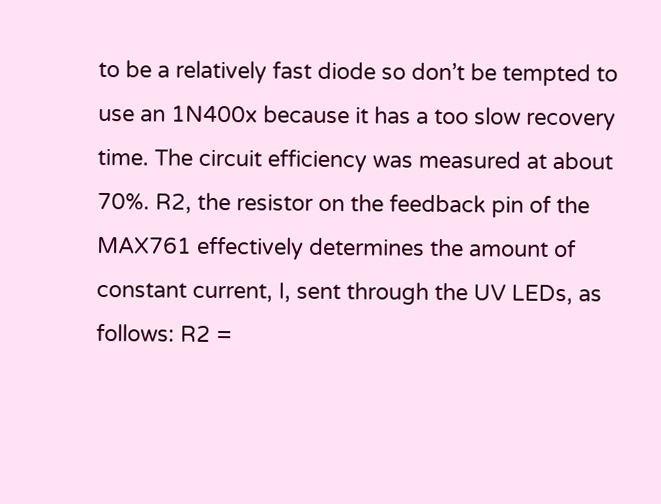to be a relatively fast diode so don’t be tempted to use an 1N400x because it has a too slow recovery time. The circuit efficiency was measured at about 70%. R2, the resistor on the feedback pin of the MAX761 effectively determines the amount of constant current, I, sent through the UV LEDs, as follows: R2 =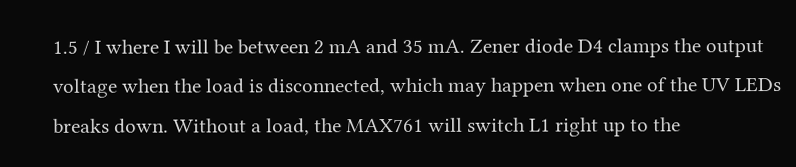1.5 / I where I will be between 2 mA and 35 mA. Zener diode D4 clamps the output voltage when the load is disconnected, which may happen when one of the UV LEDs breaks down. Without a load, the MAX761 will switch L1 right up to the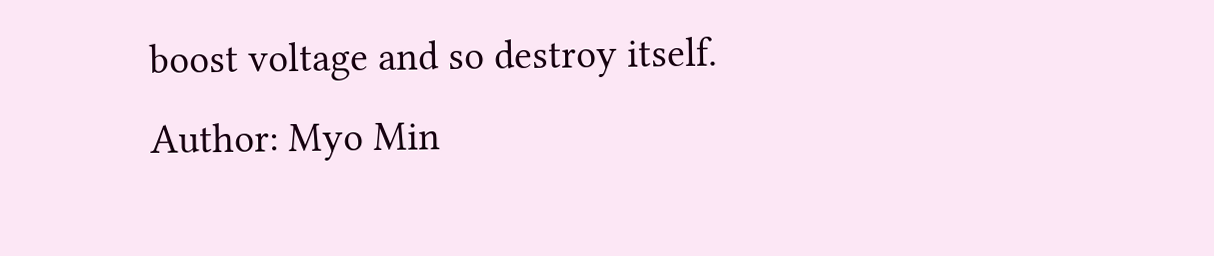boost voltage and so destroy itself.
Author: Myo Min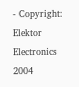- Copyright: Elektor Electronics 2004